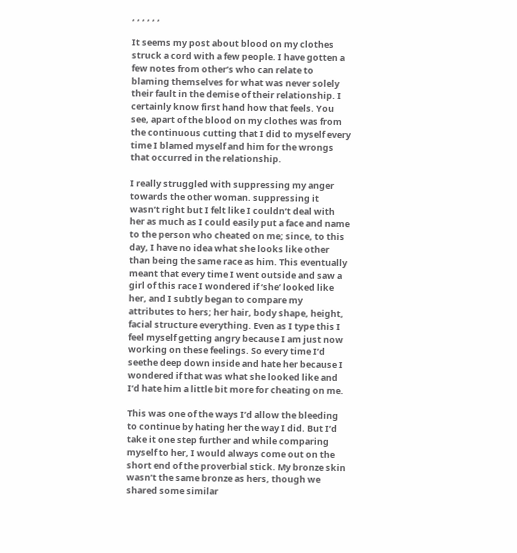, , , , , ,

It seems my post about blood on my clothes struck a cord with a few people. I have gotten a few notes from other’s who can relate to blaming themselves for what was never solely their fault in the demise of their relationship. I certainly know first hand how that feels. You see, apart of the blood on my clothes was from the continuous cutting that I did to myself every time I blamed myself and him for the wrongs that occurred in the relationship.

I really struggled with suppressing my anger towards the other woman. suppressing it wasn’t right but I felt like I couldn’t deal with her as much as I could easily put a face and name to the person who cheated on me; since, to this day, I have no idea what she looks like other than being the same race as him. This eventually meant that every time I went outside and saw a girl of this race I wondered if ‘she’ looked like her, and I subtly began to compare my attributes to hers; her hair, body shape, height, facial structure everything. Even as I type this I feel myself getting angry because I am just now working on these feelings. So every time I’d seethe deep down inside and hate her because I wondered if that was what she looked like and I’d hate him a little bit more for cheating on me.

This was one of the ways I’d allow the bleeding to continue by hating her the way I did. But I’d take it one step further and while comparing myself to her, I would always come out on the short end of the proverbial stick. My bronze skin wasn’t the same bronze as hers, though we shared some similar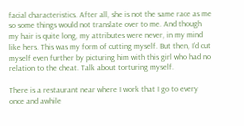facial characteristics. After all, she is not the same race as me so some things would not translate over to me. And though my hair is quite long, my attributes were never, in my mind like hers. This was my form of cutting myself. But then, I’d cut myself even further by picturing him with this girl who had no relation to the cheat. Talk about torturing myself.

There is a restaurant near where I work that I go to every once and awhile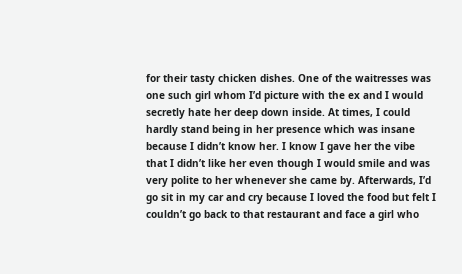for their tasty chicken dishes. One of the waitresses was one such girl whom I’d picture with the ex and I would secretly hate her deep down inside. At times, I could hardly stand being in her presence which was insane because I didn’t know her. I know I gave her the vibe that I didn’t like her even though I would smile and was very polite to her whenever she came by. Afterwards, I’d go sit in my car and cry because I loved the food but felt I couldn’t go back to that restaurant and face a girl who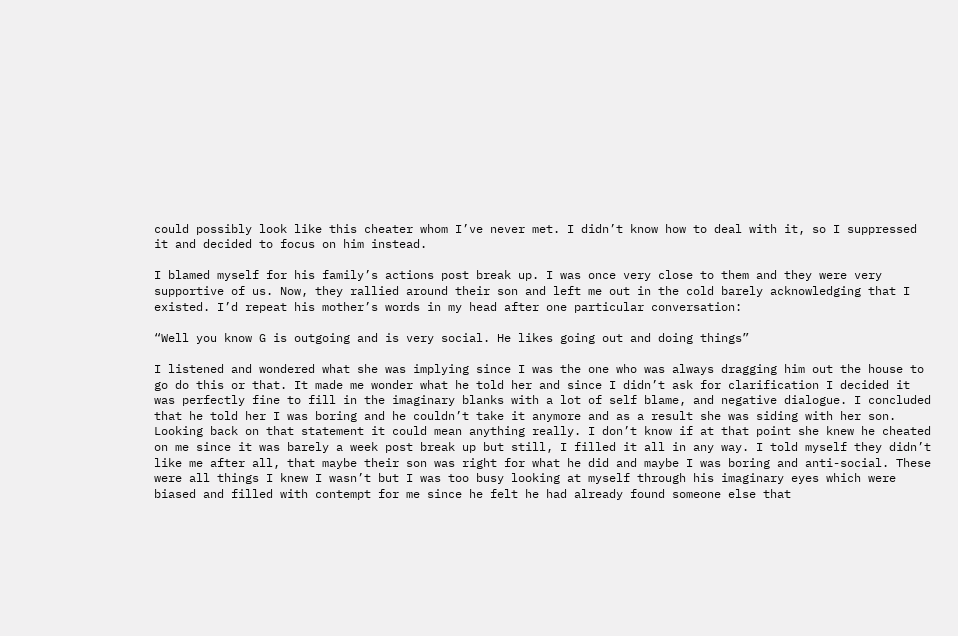could possibly look like this cheater whom I’ve never met. I didn’t know how to deal with it, so I suppressed it and decided to focus on him instead.

I blamed myself for his family’s actions post break up. I was once very close to them and they were very supportive of us. Now, they rallied around their son and left me out in the cold barely acknowledging that I existed. I’d repeat his mother’s words in my head after one particular conversation:

“Well you know G is outgoing and is very social. He likes going out and doing things”

I listened and wondered what she was implying since I was the one who was always dragging him out the house to go do this or that. It made me wonder what he told her and since I didn’t ask for clarification I decided it was perfectly fine to fill in the imaginary blanks with a lot of self blame, and negative dialogue. I concluded that he told her I was boring and he couldn’t take it anymore and as a result she was siding with her son. Looking back on that statement it could mean anything really. I don’t know if at that point she knew he cheated on me since it was barely a week post break up but still, I filled it all in any way. I told myself they didn’t like me after all, that maybe their son was right for what he did and maybe I was boring and anti-social. These were all things I knew I wasn’t but I was too busy looking at myself through his imaginary eyes which were biased and filled with contempt for me since he felt he had already found someone else that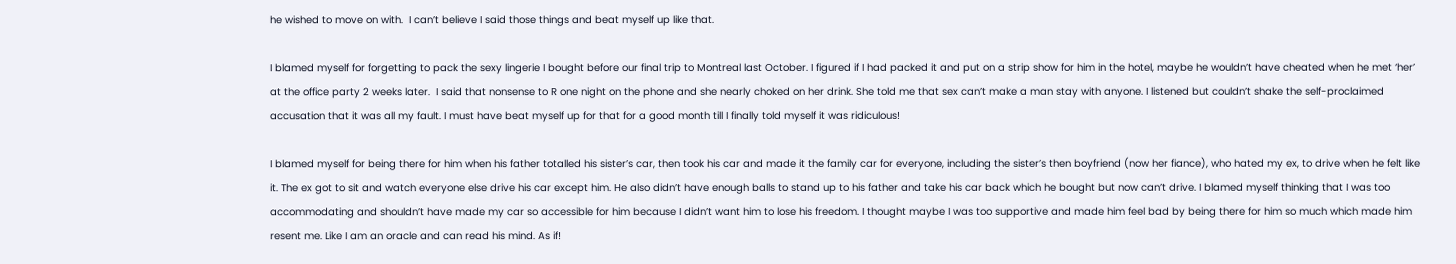he wished to move on with.  I can’t believe I said those things and beat myself up like that.

I blamed myself for forgetting to pack the sexy lingerie I bought before our final trip to Montreal last October. I figured if I had packed it and put on a strip show for him in the hotel, maybe he wouldn’t have cheated when he met ‘her’ at the office party 2 weeks later.  I said that nonsense to R one night on the phone and she nearly choked on her drink. She told me that sex can’t make a man stay with anyone. I listened but couldn’t shake the self-proclaimed accusation that it was all my fault. I must have beat myself up for that for a good month till I finally told myself it was ridiculous!

I blamed myself for being there for him when his father totalled his sister’s car, then took his car and made it the family car for everyone, including the sister’s then boyfriend (now her fiance), who hated my ex, to drive when he felt like it. The ex got to sit and watch everyone else drive his car except him. He also didn’t have enough balls to stand up to his father and take his car back which he bought but now can’t drive. I blamed myself thinking that I was too accommodating and shouldn’t have made my car so accessible for him because I didn’t want him to lose his freedom. I thought maybe I was too supportive and made him feel bad by being there for him so much which made him resent me. Like I am an oracle and can read his mind. As if!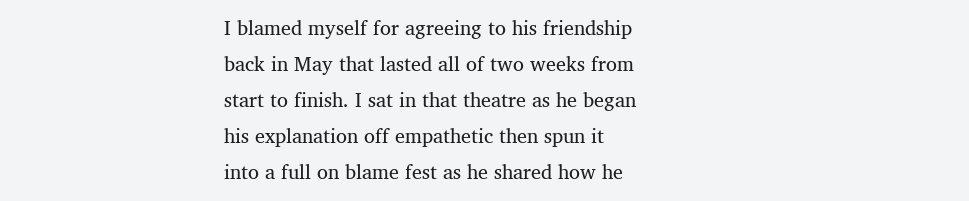I blamed myself for agreeing to his friendship back in May that lasted all of two weeks from start to finish. I sat in that theatre as he began his explanation off empathetic then spun it into a full on blame fest as he shared how he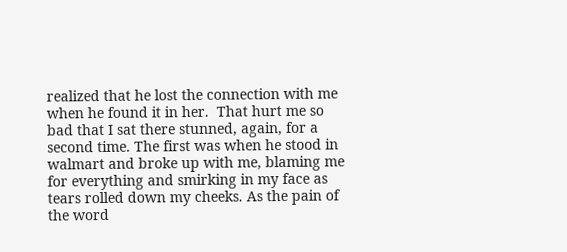realized that he lost the connection with me when he found it in her.  That hurt me so bad that I sat there stunned, again, for a second time. The first was when he stood in walmart and broke up with me, blaming me for everything and smirking in my face as tears rolled down my cheeks. As the pain of the word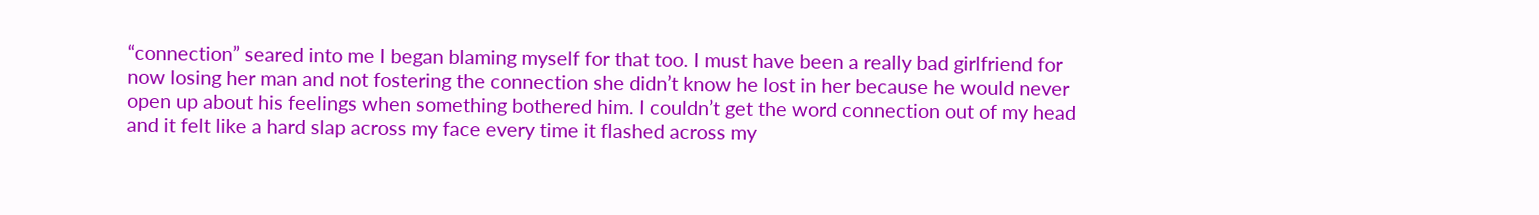“connection” seared into me I began blaming myself for that too. I must have been a really bad girlfriend for now losing her man and not fostering the connection she didn’t know he lost in her because he would never open up about his feelings when something bothered him. I couldn’t get the word connection out of my head and it felt like a hard slap across my face every time it flashed across my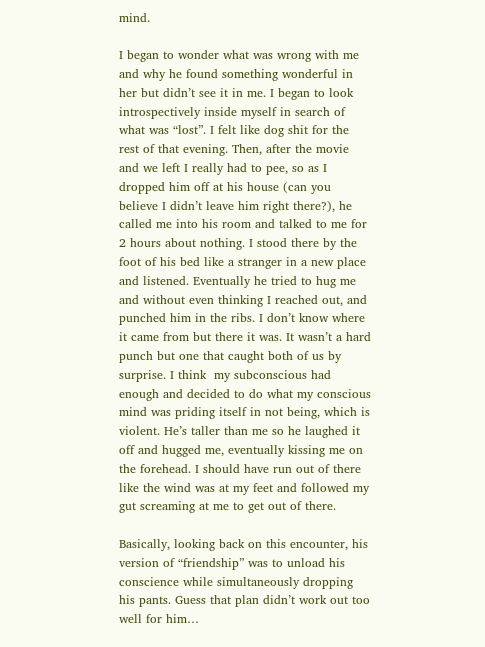mind.

I began to wonder what was wrong with me and why he found something wonderful in her but didn’t see it in me. I began to look introspectively inside myself in search of what was “lost”. I felt like dog shit for the rest of that evening. Then, after the movie and we left I really had to pee, so as I dropped him off at his house (can you believe I didn’t leave him right there?), he called me into his room and talked to me for 2 hours about nothing. I stood there by the foot of his bed like a stranger in a new place and listened. Eventually he tried to hug me and without even thinking I reached out, and punched him in the ribs. I don’t know where it came from but there it was. It wasn’t a hard punch but one that caught both of us by surprise. I think  my subconscious had enough and decided to do what my conscious mind was priding itself in not being, which is violent. He’s taller than me so he laughed it off and hugged me, eventually kissing me on the forehead. I should have run out of there like the wind was at my feet and followed my gut screaming at me to get out of there.

Basically, looking back on this encounter, his version of “friendship” was to unload his conscience while simultaneously dropping his pants. Guess that plan didn’t work out too well for him…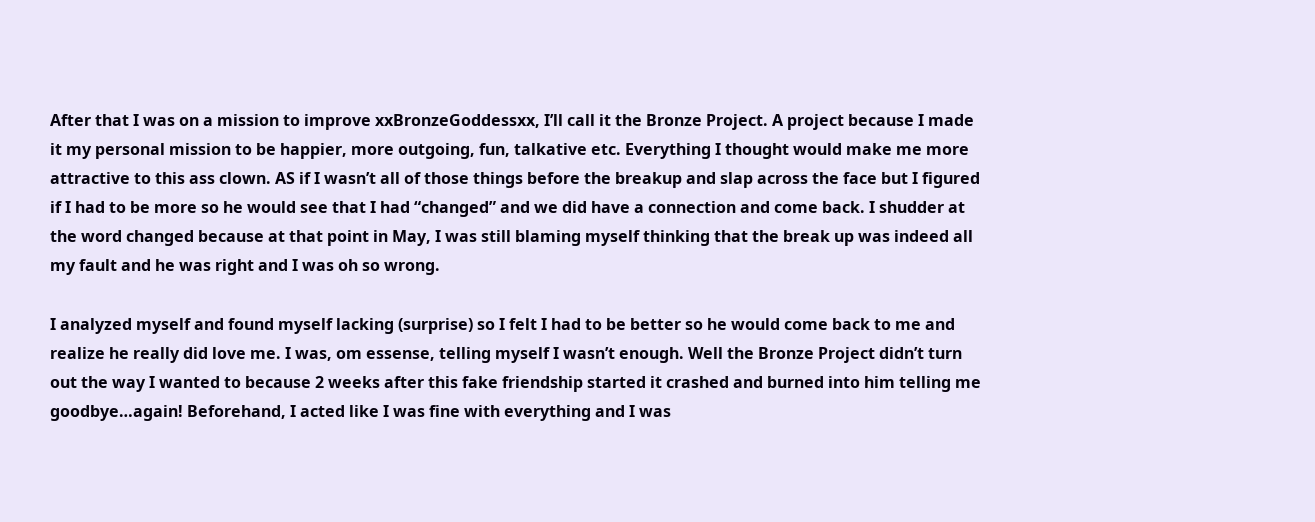After that I was on a mission to improve xxBronzeGoddessxx, I’ll call it the Bronze Project. A project because I made it my personal mission to be happier, more outgoing, fun, talkative etc. Everything I thought would make me more attractive to this ass clown. AS if I wasn’t all of those things before the breakup and slap across the face but I figured if I had to be more so he would see that I had “changed” and we did have a connection and come back. I shudder at the word changed because at that point in May, I was still blaming myself thinking that the break up was indeed all my fault and he was right and I was oh so wrong.

I analyzed myself and found myself lacking (surprise) so I felt I had to be better so he would come back to me and realize he really did love me. I was, om essense, telling myself I wasn’t enough. Well the Bronze Project didn’t turn out the way I wanted to because 2 weeks after this fake friendship started it crashed and burned into him telling me goodbye…again! Beforehand, I acted like I was fine with everything and I was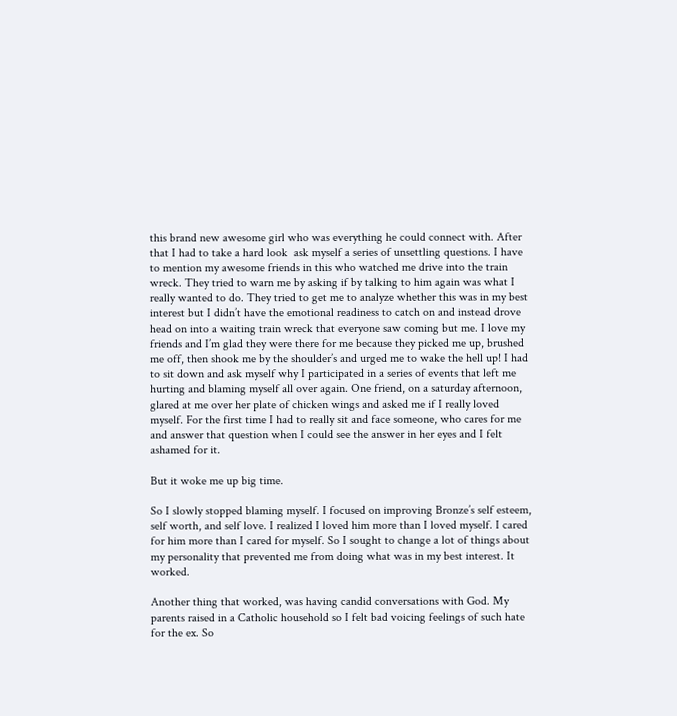this brand new awesome girl who was everything he could connect with. After that I had to take a hard look  ask myself a series of unsettling questions. I have to mention my awesome friends in this who watched me drive into the train wreck. They tried to warn me by asking if by talking to him again was what I really wanted to do. They tried to get me to analyze whether this was in my best interest but I didn’t have the emotional readiness to catch on and instead drove head on into a waiting train wreck that everyone saw coming but me. I love my friends and I’m glad they were there for me because they picked me up, brushed me off, then shook me by the shoulder’s and urged me to wake the hell up! I had to sit down and ask myself why I participated in a series of events that left me hurting and blaming myself all over again. One friend, on a saturday afternoon, glared at me over her plate of chicken wings and asked me if I really loved myself. For the first time I had to really sit and face someone, who cares for me and answer that question when I could see the answer in her eyes and I felt ashamed for it.

But it woke me up big time.

So I slowly stopped blaming myself. I focused on improving Bronze’s self esteem, self worth, and self love. I realized I loved him more than I loved myself. I cared for him more than I cared for myself. So I sought to change a lot of things about my personality that prevented me from doing what was in my best interest. It worked.

Another thing that worked, was having candid conversations with God. My parents raised in a Catholic household so I felt bad voicing feelings of such hate for the ex. So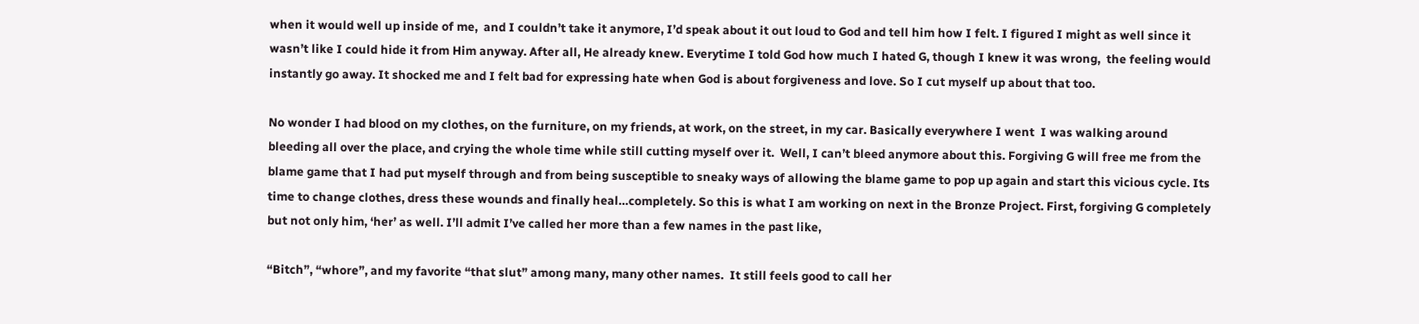when it would well up inside of me,  and I couldn’t take it anymore, I’d speak about it out loud to God and tell him how I felt. I figured I might as well since it wasn’t like I could hide it from Him anyway. After all, He already knew. Everytime I told God how much I hated G, though I knew it was wrong,  the feeling would instantly go away. It shocked me and I felt bad for expressing hate when God is about forgiveness and love. So I cut myself up about that too.

No wonder I had blood on my clothes, on the furniture, on my friends, at work, on the street, in my car. Basically everywhere I went  I was walking around bleeding all over the place, and crying the whole time while still cutting myself over it.  Well, I can’t bleed anymore about this. Forgiving G will free me from the blame game that I had put myself through and from being susceptible to sneaky ways of allowing the blame game to pop up again and start this vicious cycle. Its time to change clothes, dress these wounds and finally heal…completely. So this is what I am working on next in the Bronze Project. First, forgiving G completely but not only him, ‘her’ as well. I’ll admit I’ve called her more than a few names in the past like,

“Bitch”, “whore”, and my favorite “that slut” among many, many other names.  It still feels good to call her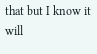that but I know it will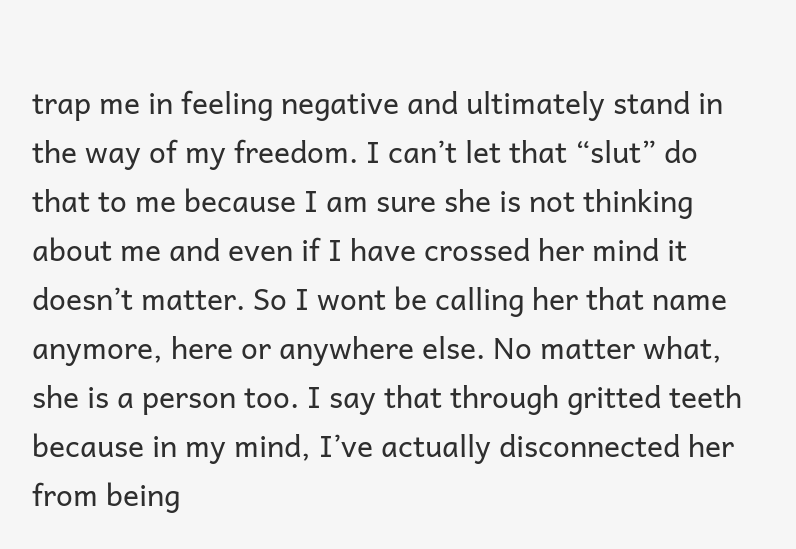trap me in feeling negative and ultimately stand in the way of my freedom. I can’t let that “slut” do that to me because I am sure she is not thinking about me and even if I have crossed her mind it doesn’t matter. So I wont be calling her that name  anymore, here or anywhere else. No matter what, she is a person too. I say that through gritted teeth because in my mind, I’ve actually disconnected her from being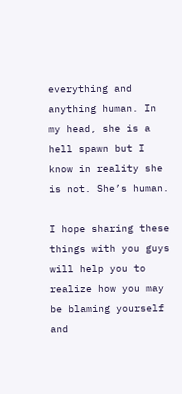everything and anything human. In my head, she is a hell spawn but I know in reality she is not. She’s human.

I hope sharing these things with you guys will help you to realize how you may be blaming yourself and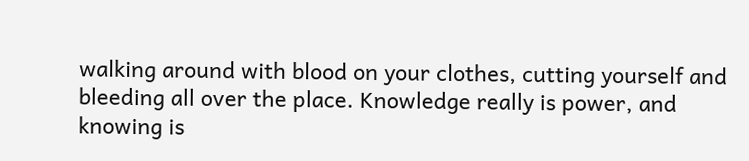walking around with blood on your clothes, cutting yourself and bleeding all over the place. Knowledge really is power, and knowing is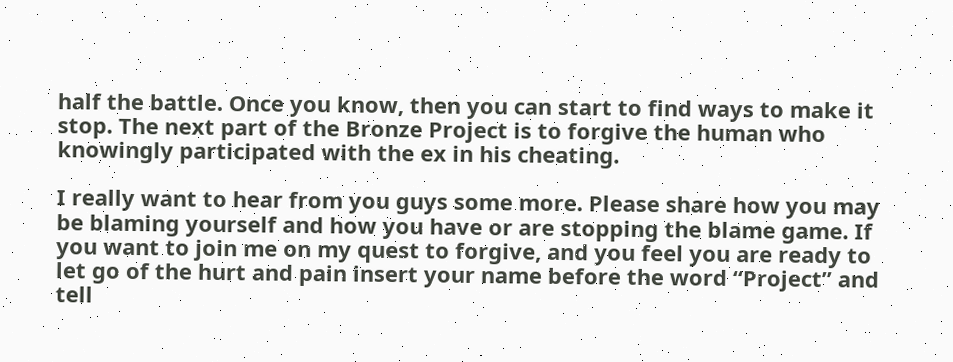half the battle. Once you know, then you can start to find ways to make it stop. The next part of the Bronze Project is to forgive the human who knowingly participated with the ex in his cheating.

I really want to hear from you guys some more. Please share how you may be blaming yourself and how you have or are stopping the blame game. If you want to join me on my quest to forgive, and you feel you are ready to let go of the hurt and pain insert your name before the word “Project” and tell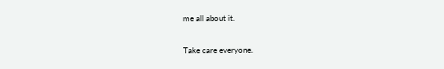me all about it.

Take care everyone.